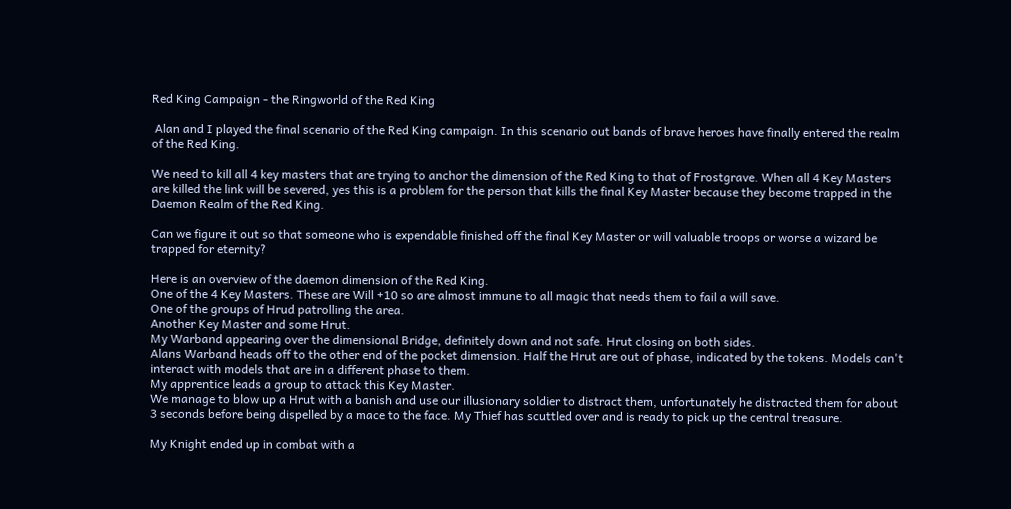Red King Campaign - the Ringworld of the Red King

 Alan and I played the final scenario of the Red King campaign. In this scenario out bands of brave heroes have finally entered the realm of the Red King.

We need to kill all 4 key masters that are trying to anchor the dimension of the Red King to that of Frostgrave. When all 4 Key Masters are killed the link will be severed, yes this is a problem for the person that kills the final Key Master because they become trapped in the Daemon Realm of the Red King.

Can we figure it out so that someone who is expendable finished off the final Key Master or will valuable troops or worse a wizard be trapped for eternity?

Here is an overview of the daemon dimension of the Red King.
One of the 4 Key Masters. These are Will +10 so are almost immune to all magic that needs them to fail a will save.
One of the groups of Hrud patrolling the area.
Another Key Master and some Hrut.
My Warband appearing over the dimensional Bridge, definitely down and not safe. Hrut closing on both sides.
Alans Warband heads off to the other end of the pocket dimension. Half the Hrut are out of phase, indicated by the tokens. Models can't interact with models that are in a different phase to them.
My apprentice leads a group to attack this Key Master.
We manage to blow up a Hrut with a banish and use our illusionary soldier to distract them, unfortunately he distracted them for about 3 seconds before being dispelled by a mace to the face. My Thief has scuttled over and is ready to pick up the central treasure.

My Knight ended up in combat with a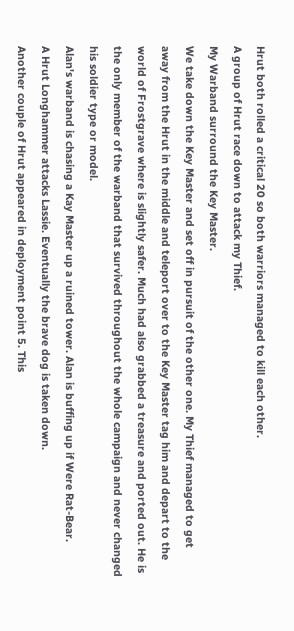Hrut both rolled a critical 20 so both warriors managed to kill each other.
A group of Hrut race down to attack my Thief.
My Warband surround the Key Master.
We take down the Key Master and set off in pursuit of the other one. My Thief managed to get away from the Hrut in the middle and teleport over to the Key Master tag him and depart to the world of Frostgrave where is slightly safer. Much had also grabbed a treasure and ported out. He is the only member of the warband that survived throughout the whole campaign and never changed his soldier type or model.
Alan's warband is chasing a Kay Master up a ruined tower. Alan is buffing up if Were Rat-Bear.
A Hrut Longhammer attacks Lassie. Eventually the brave dog is taken down.
Another couple of Hrut appeared in deployment point 5. This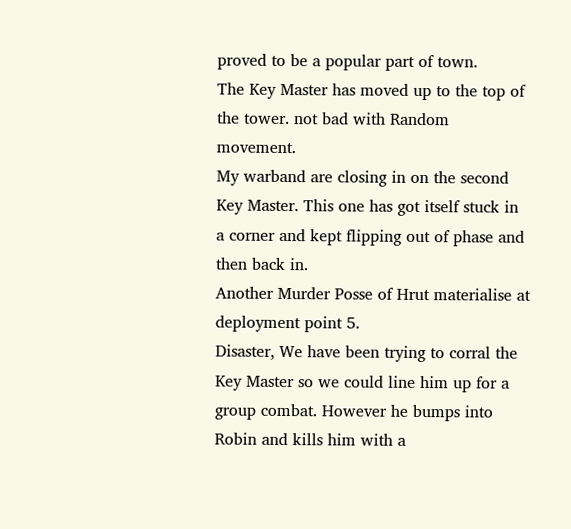proved to be a popular part of town.
The Key Master has moved up to the top of the tower. not bad with Random movement.
My warband are closing in on the second Key Master. This one has got itself stuck in a corner and kept flipping out of phase and then back in.
Another Murder Posse of Hrut materialise at deployment point 5.
Disaster, We have been trying to corral the Key Master so we could line him up for a group combat. However he bumps into Robin and kills him with a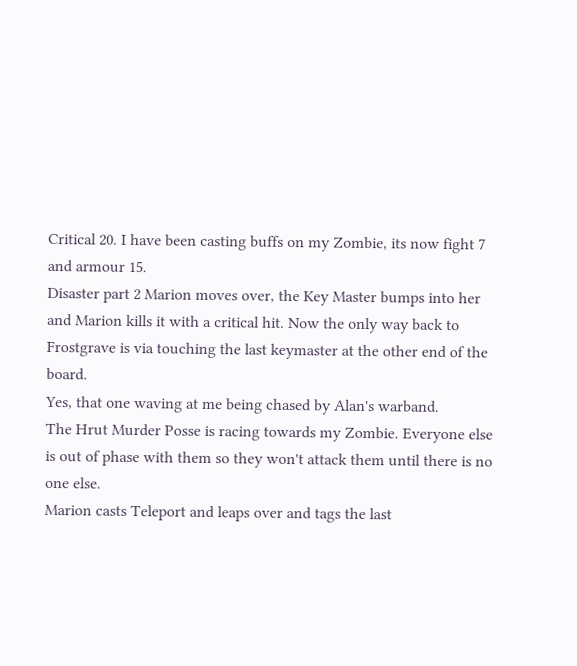Critical 20. I have been casting buffs on my Zombie, its now fight 7 and armour 15.
Disaster part 2 Marion moves over, the Key Master bumps into her and Marion kills it with a critical hit. Now the only way back to Frostgrave is via touching the last keymaster at the other end of the board.
Yes, that one waving at me being chased by Alan's warband.
The Hrut Murder Posse is racing towards my Zombie. Everyone else is out of phase with them so they won't attack them until there is no one else.
Marion casts Teleport and leaps over and tags the last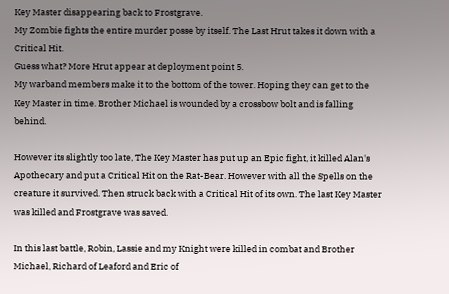Key Master disappearing back to Frostgrave.
My Zombie fights the entire murder posse by itself. The Last Hrut takes it down with a Critical Hit.
Guess what? More Hrut appear at deployment point 5.
My warband members make it to the bottom of the tower. Hoping they can get to the Key Master in time. Brother Michael is wounded by a crossbow bolt and is falling behind.

However its slightly too late, The Key Master has put up an Epic fight, it killed Alan's Apothecary and put a Critical Hit on the Rat-Bear. However with all the Spells on the creature it survived. Then struck back with a Critical Hit of its own. The last Key Master was killed and Frostgrave was saved.

In this last battle, Robin, Lassie and my Knight were killed in combat and Brother Michael, Richard of Leaford and Eric of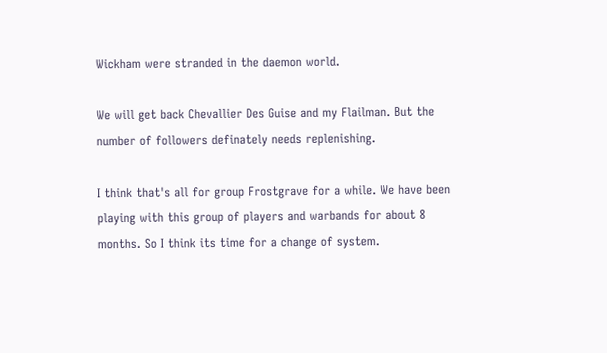Wickham were stranded in the daemon world.

We will get back Chevallier Des Guise and my Flailman. But the number of followers definately needs replenishing.

I think that's all for group Frostgrave for a while. We have been playing with this group of players and warbands for about 8 months. So I think its time for a change of system.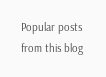Popular posts from this blog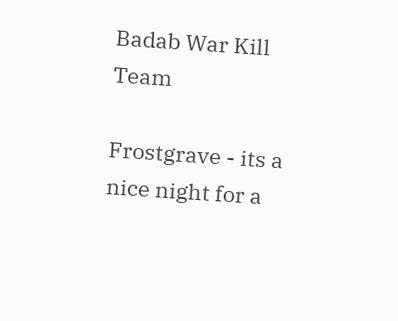Badab War Kill Team

Frostgrave - its a nice night for a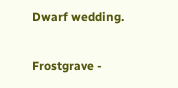Dwarf wedding.

Frostgrave -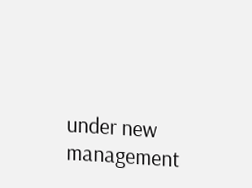under new management